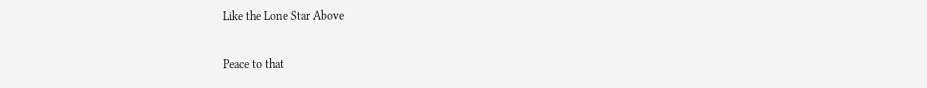Like the Lone Star Above

Peace to that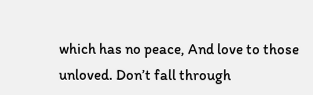which has no peace, And love to those unloved. Don’t fall through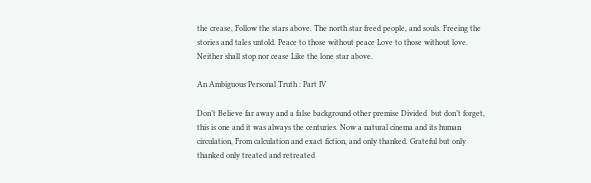the crease, Follow the stars above. The north star freed people, and souls. Freeing the stories and tales untold. Peace to those without peace Love to those without love. Neither shall stop nor cease Like the lone star above.

An Ambiguous Personal Truth : Part IV

Don’t Believe far away and a false background other premise Divided  but don’t forget, this is one and it was always the centuries. Now a natural cinema and its human circulation, From calculation and exact fiction, and only thanked. Grateful but only thanked only treated and retreated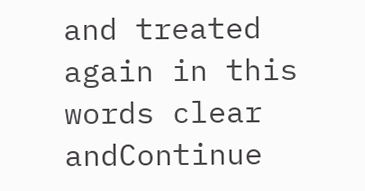and treated again in this words clear andContinue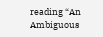reading “An Ambiguous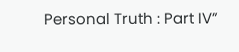Personal Truth : Part IV”